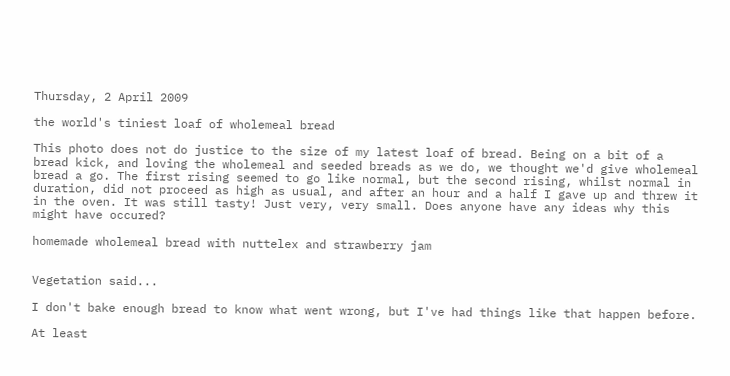Thursday, 2 April 2009

the world's tiniest loaf of wholemeal bread

This photo does not do justice to the size of my latest loaf of bread. Being on a bit of a bread kick, and loving the wholemeal and seeded breads as we do, we thought we'd give wholemeal bread a go. The first rising seemed to go like normal, but the second rising, whilst normal in duration, did not proceed as high as usual, and after an hour and a half I gave up and threw it in the oven. It was still tasty! Just very, very small. Does anyone have any ideas why this might have occured?

homemade wholemeal bread with nuttelex and strawberry jam


Vegetation said...

I don't bake enough bread to know what went wrong, but I've had things like that happen before.

At least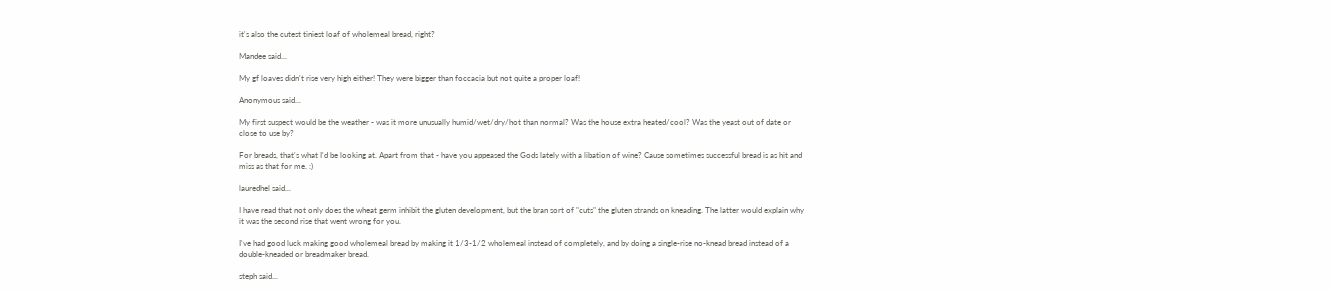it's also the cutest tiniest loaf of wholemeal bread, right?

Mandee said...

My gf loaves didn't rise very high either! They were bigger than foccacia but not quite a proper loaf!

Anonymous said...

My first suspect would be the weather - was it more unusually humid/wet/dry/hot than normal? Was the house extra heated/cool? Was the yeast out of date or close to use by?

For breads, that's what I'd be looking at. Apart from that - have you appeased the Gods lately with a libation of wine? Cause sometimes successful bread is as hit and miss as that for me. :)

lauredhel said...

I have read that not only does the wheat germ inhibit the gluten development, but the bran sort of "cuts" the gluten strands on kneading. The latter would explain why it was the second rise that went wrong for you.

I've had good luck making good wholemeal bread by making it 1/3-1/2 wholemeal instead of completely, and by doing a single-rise no-knead bread instead of a double-kneaded or breadmaker bread.

steph said...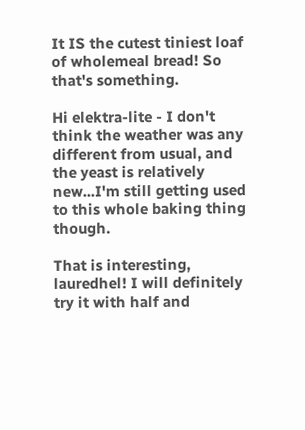It IS the cutest tiniest loaf of wholemeal bread! So that's something.

Hi elektra-lite - I don't think the weather was any different from usual, and the yeast is relatively new...I'm still getting used to this whole baking thing though.

That is interesting, lauredhel! I will definitely try it with half and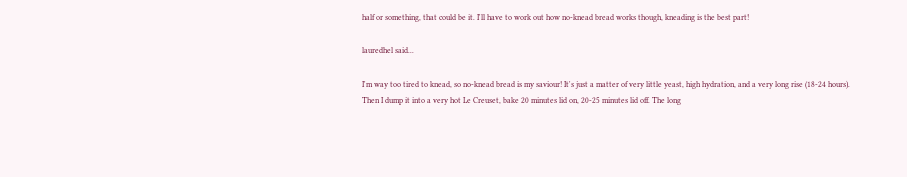half or something, that could be it. I'll have to work out how no-knead bread works though, kneading is the best part!

lauredhel said...

I'm way too tired to knead, so no-knead bread is my saviour! It's just a matter of very little yeast, high hydration, and a very long rise (18-24 hours). Then I dump it into a very hot Le Creuset, bake 20 minutes lid on, 20-25 minutes lid off. The long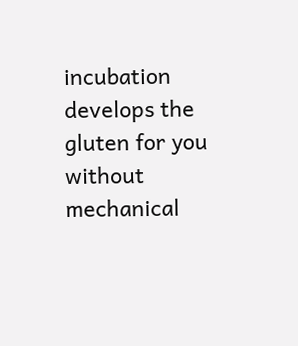incubation develops the gluten for you without mechanical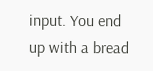input. You end up with a bread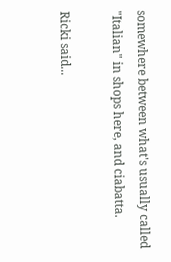somewhere between what's usually called "Italian" in shops here, and ciabatta.

Ricki said...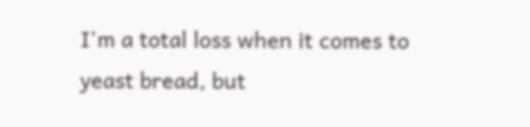I'm a total loss when it comes to yeast bread, but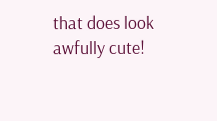that does look awfully cute!